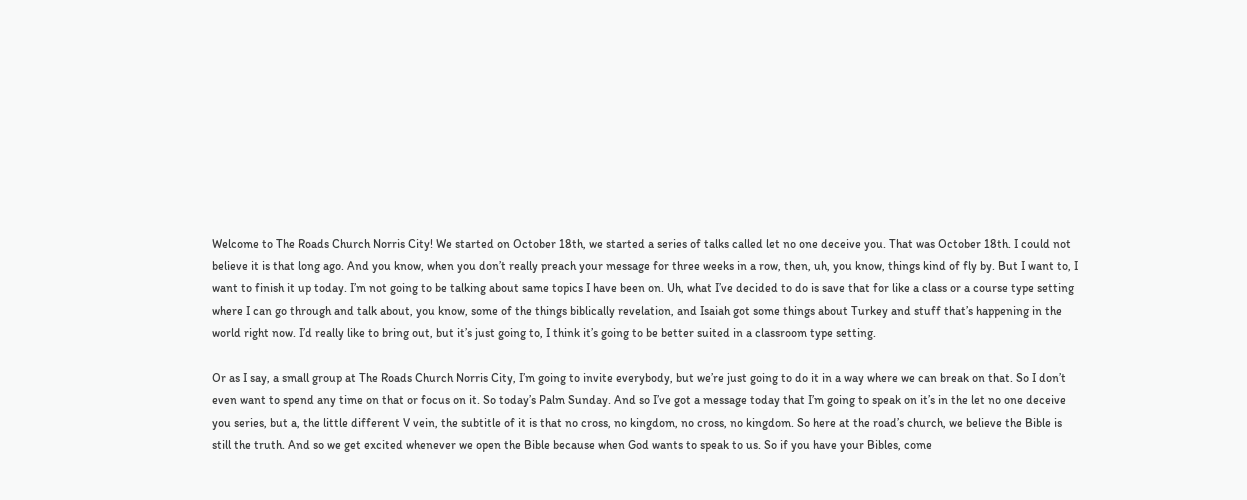Welcome to The Roads Church Norris City! We started on October 18th, we started a series of talks called let no one deceive you. That was October 18th. I could not believe it is that long ago. And you know, when you don’t really preach your message for three weeks in a row, then, uh, you know, things kind of fly by. But I want to, I want to finish it up today. I’m not going to be talking about same topics I have been on. Uh, what I’ve decided to do is save that for like a class or a course type setting where I can go through and talk about, you know, some of the things biblically revelation, and Isaiah got some things about Turkey and stuff that’s happening in the world right now. I’d really like to bring out, but it’s just going to, I think it’s going to be better suited in a classroom type setting.

Or as I say, a small group at The Roads Church Norris City, I’m going to invite everybody, but we’re just going to do it in a way where we can break on that. So I don’t even want to spend any time on that or focus on it. So today’s Palm Sunday. And so I’ve got a message today that I’m going to speak on it’s in the let no one deceive you series, but a, the little different V vein, the subtitle of it is that no cross, no kingdom, no cross, no kingdom. So here at the road’s church, we believe the Bible is still the truth. And so we get excited whenever we open the Bible because when God wants to speak to us. So if you have your Bibles, come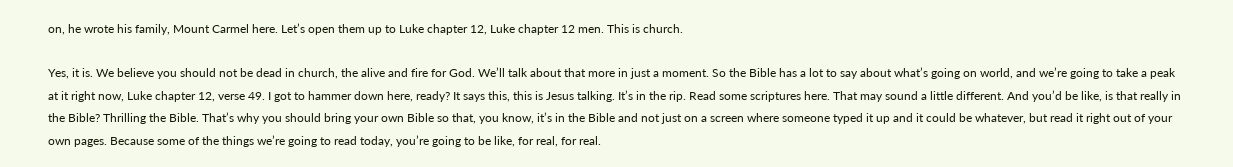on, he wrote his family, Mount Carmel here. Let’s open them up to Luke chapter 12, Luke chapter 12 men. This is church.

Yes, it is. We believe you should not be dead in church, the alive and fire for God. We’ll talk about that more in just a moment. So the Bible has a lot to say about what’s going on world, and we’re going to take a peak at it right now, Luke chapter 12, verse 49. I got to hammer down here, ready? It says this, this is Jesus talking. It’s in the rip. Read some scriptures here. That may sound a little different. And you’d be like, is that really in the Bible? Thrilling the Bible. That’s why you should bring your own Bible so that, you know, it’s in the Bible and not just on a screen where someone typed it up and it could be whatever, but read it right out of your own pages. Because some of the things we’re going to read today, you’re going to be like, for real, for real.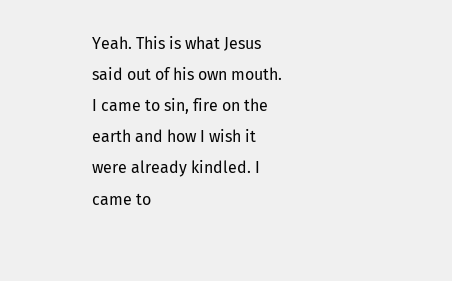Yeah. This is what Jesus said out of his own mouth. I came to sin, fire on the earth and how I wish it were already kindled. I came to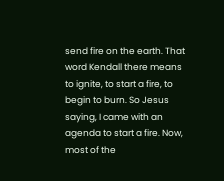send fire on the earth. That word Kendall there means to ignite, to start a fire, to begin to burn. So Jesus saying, I came with an agenda to start a fire. Now, most of the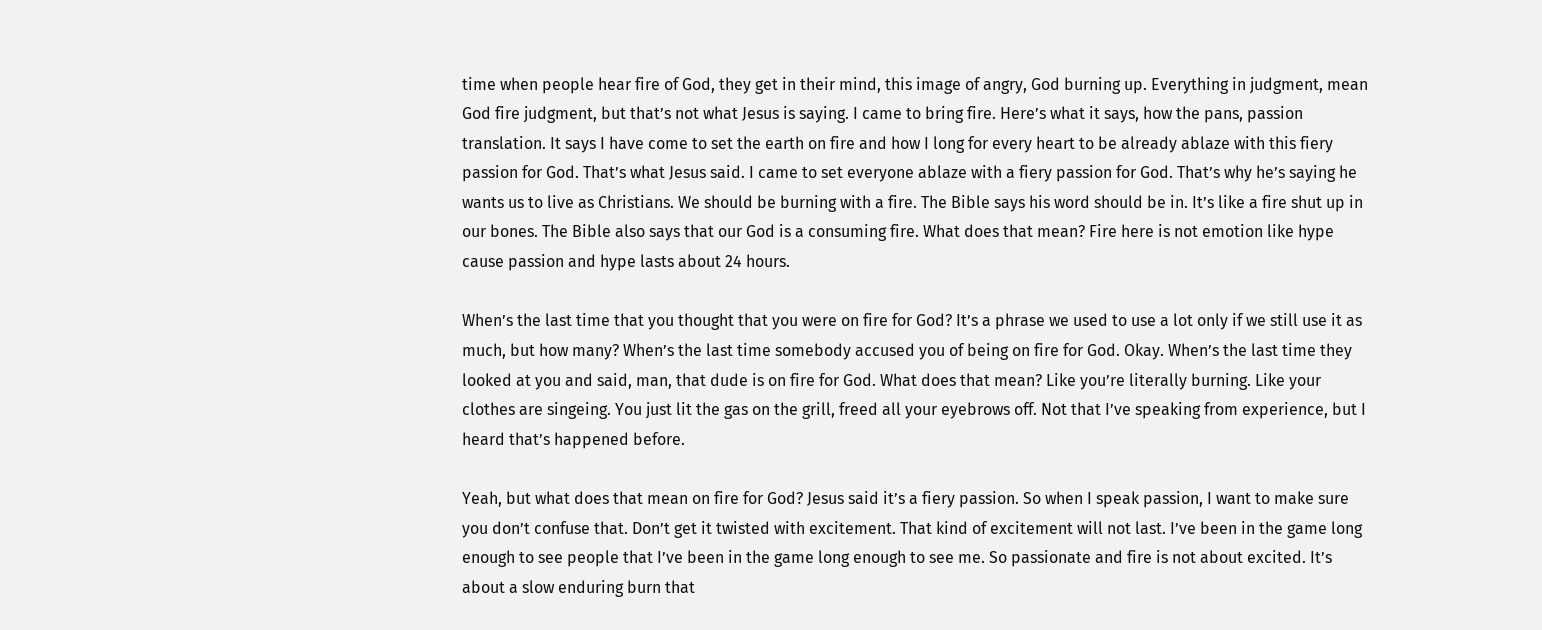time when people hear fire of God, they get in their mind, this image of angry, God burning up. Everything in judgment, mean God fire judgment, but that’s not what Jesus is saying. I came to bring fire. Here’s what it says, how the pans, passion translation. It says I have come to set the earth on fire and how I long for every heart to be already ablaze with this fiery passion for God. That’s what Jesus said. I came to set everyone ablaze with a fiery passion for God. That’s why he’s saying he wants us to live as Christians. We should be burning with a fire. The Bible says his word should be in. It’s like a fire shut up in our bones. The Bible also says that our God is a consuming fire. What does that mean? Fire here is not emotion like hype cause passion and hype lasts about 24 hours.

When’s the last time that you thought that you were on fire for God? It’s a phrase we used to use a lot only if we still use it as much, but how many? When’s the last time somebody accused you of being on fire for God. Okay. When’s the last time they looked at you and said, man, that dude is on fire for God. What does that mean? Like you’re literally burning. Like your clothes are singeing. You just lit the gas on the grill, freed all your eyebrows off. Not that I’ve speaking from experience, but I heard that’s happened before.

Yeah, but what does that mean on fire for God? Jesus said it’s a fiery passion. So when I speak passion, I want to make sure you don’t confuse that. Don’t get it twisted with excitement. That kind of excitement will not last. I’ve been in the game long enough to see people that I’ve been in the game long enough to see me. So passionate and fire is not about excited. It’s about a slow enduring burn that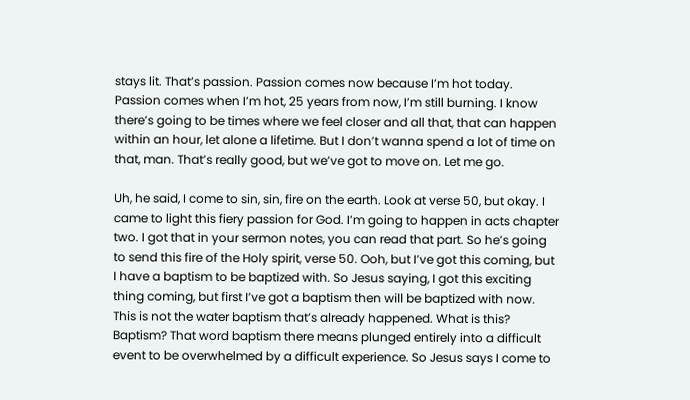stays lit. That’s passion. Passion comes now because I’m hot today. Passion comes when I’m hot, 25 years from now, I’m still burning. I know there’s going to be times where we feel closer and all that, that can happen within an hour, let alone a lifetime. But I don’t wanna spend a lot of time on that, man. That’s really good, but we’ve got to move on. Let me go.

Uh, he said, I come to sin, sin, fire on the earth. Look at verse 50, but okay. I came to light this fiery passion for God. I’m going to happen in acts chapter two. I got that in your sermon notes, you can read that part. So he’s going to send this fire of the Holy spirit, verse 50. Ooh, but I’ve got this coming, but I have a baptism to be baptized with. So Jesus saying, I got this exciting thing coming, but first I’ve got a baptism then will be baptized with now. This is not the water baptism that’s already happened. What is this? Baptism? That word baptism there means plunged entirely into a difficult event to be overwhelmed by a difficult experience. So Jesus says I come to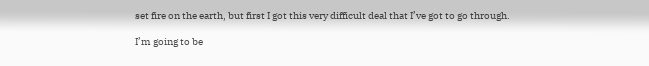set fire on the earth, but first I got this very difficult deal that I’ve got to go through.

I’m going to be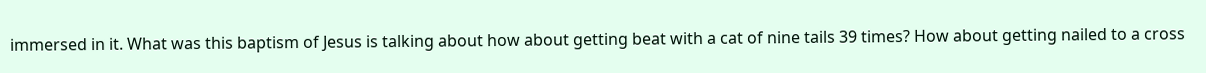immersed in it. What was this baptism of Jesus is talking about how about getting beat with a cat of nine tails 39 times? How about getting nailed to a cross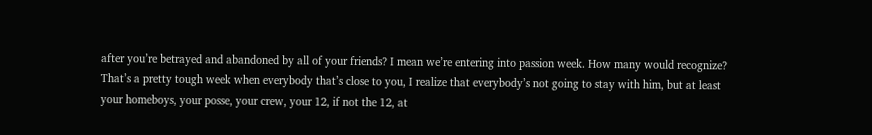after you’re betrayed and abandoned by all of your friends? I mean we’re entering into passion week. How many would recognize? That’s a pretty tough week when everybody that’s close to you, I realize that everybody’s not going to stay with him, but at least your homeboys, your posse, your crew, your 12, if not the 12, at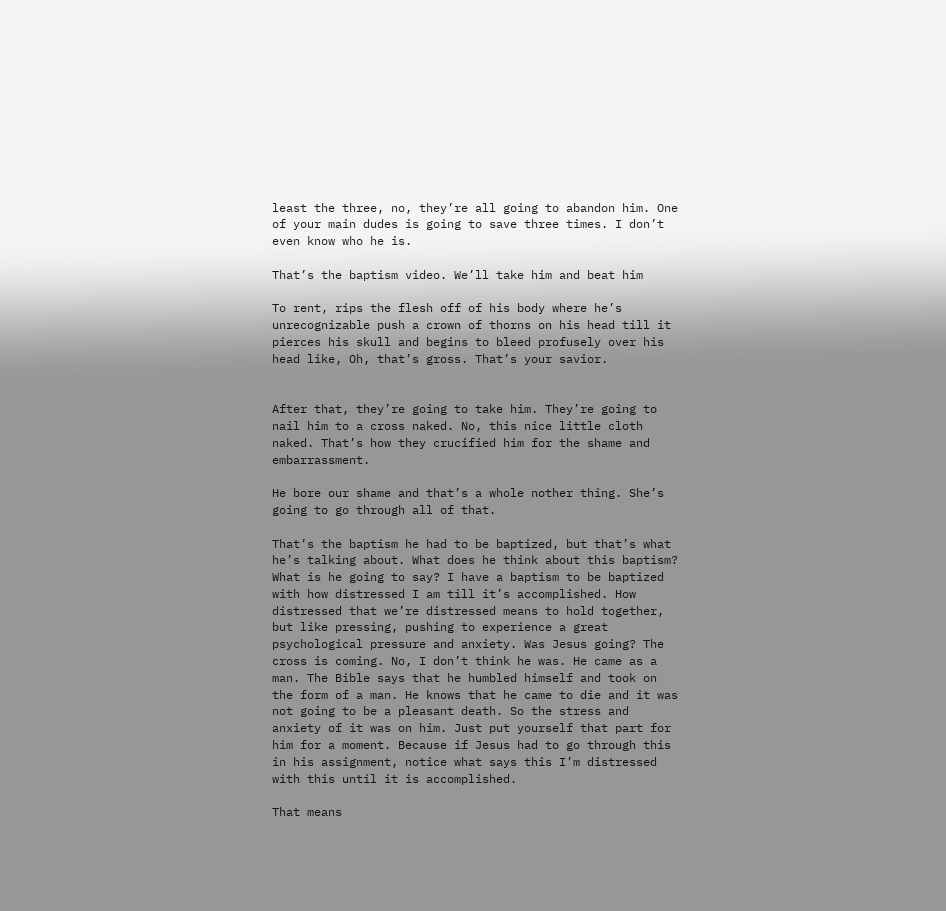least the three, no, they’re all going to abandon him. One of your main dudes is going to save three times. I don’t even know who he is.

That’s the baptism video. We’ll take him and beat him

To rent, rips the flesh off of his body where he’s unrecognizable push a crown of thorns on his head till it pierces his skull and begins to bleed profusely over his head like, Oh, that’s gross. That’s your savior.


After that, they’re going to take him. They’re going to nail him to a cross naked. No, this nice little cloth naked. That’s how they crucified him for the shame and embarrassment.

He bore our shame and that’s a whole nother thing. She’s going to go through all of that.

That’s the baptism he had to be baptized, but that’s what he’s talking about. What does he think about this baptism? What is he going to say? I have a baptism to be baptized with how distressed I am till it’s accomplished. How distressed that we’re distressed means to hold together, but like pressing, pushing to experience a great psychological pressure and anxiety. Was Jesus going? The cross is coming. No, I don’t think he was. He came as a man. The Bible says that he humbled himself and took on the form of a man. He knows that he came to die and it was not going to be a pleasant death. So the stress and anxiety of it was on him. Just put yourself that part for him for a moment. Because if Jesus had to go through this in his assignment, notice what says this I’m distressed with this until it is accomplished.

That means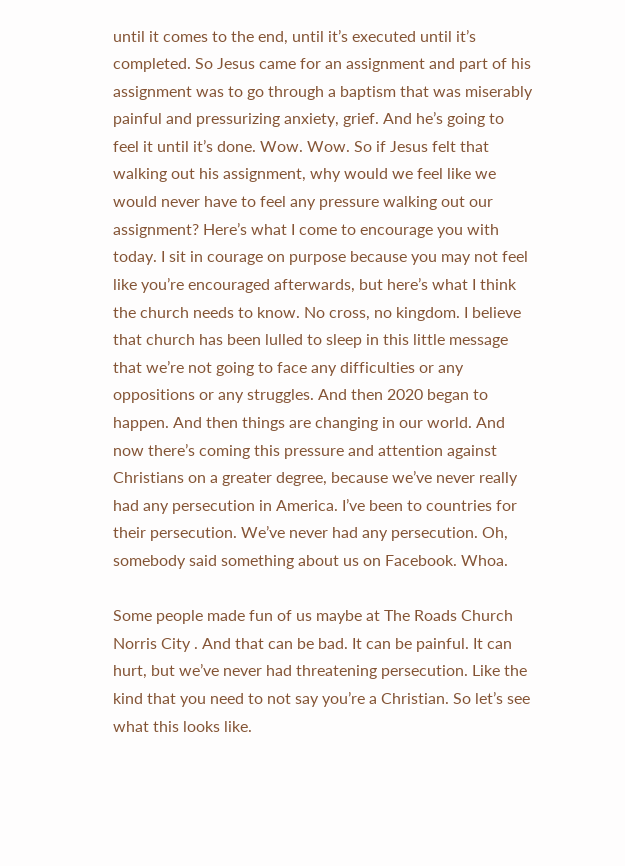until it comes to the end, until it’s executed until it’s completed. So Jesus came for an assignment and part of his assignment was to go through a baptism that was miserably painful and pressurizing anxiety, grief. And he’s going to feel it until it’s done. Wow. Wow. So if Jesus felt that walking out his assignment, why would we feel like we would never have to feel any pressure walking out our assignment? Here’s what I come to encourage you with today. I sit in courage on purpose because you may not feel like you’re encouraged afterwards, but here’s what I think the church needs to know. No cross, no kingdom. I believe that church has been lulled to sleep in this little message that we’re not going to face any difficulties or any oppositions or any struggles. And then 2020 began to happen. And then things are changing in our world. And now there’s coming this pressure and attention against Christians on a greater degree, because we’ve never really had any persecution in America. I’ve been to countries for their persecution. We’ve never had any persecution. Oh, somebody said something about us on Facebook. Whoa.

Some people made fun of us maybe at The Roads Church Norris City . And that can be bad. It can be painful. It can hurt, but we’ve never had threatening persecution. Like the kind that you need to not say you’re a Christian. So let’s see what this looks like.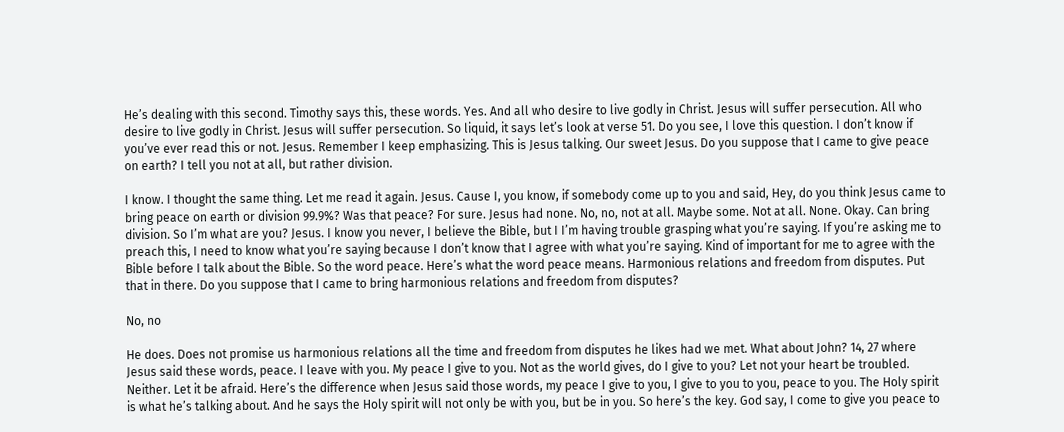He’s dealing with this second. Timothy says this, these words. Yes. And all who desire to live godly in Christ. Jesus will suffer persecution. All who desire to live godly in Christ. Jesus will suffer persecution. So liquid, it says let’s look at verse 51. Do you see, I love this question. I don’t know if you’ve ever read this or not. Jesus. Remember I keep emphasizing. This is Jesus talking. Our sweet Jesus. Do you suppose that I came to give peace on earth? I tell you not at all, but rather division.

I know. I thought the same thing. Let me read it again. Jesus. Cause I, you know, if somebody come up to you and said, Hey, do you think Jesus came to bring peace on earth or division 99.9%? Was that peace? For sure. Jesus had none. No, no, not at all. Maybe some. Not at all. None. Okay. Can bring division. So I’m what are you? Jesus. I know you never, I believe the Bible, but I I’m having trouble grasping what you’re saying. If you’re asking me to preach this, I need to know what you’re saying because I don’t know that I agree with what you’re saying. Kind of important for me to agree with the Bible before I talk about the Bible. So the word peace. Here’s what the word peace means. Harmonious relations and freedom from disputes. Put that in there. Do you suppose that I came to bring harmonious relations and freedom from disputes?

No, no

He does. Does not promise us harmonious relations all the time and freedom from disputes he likes had we met. What about John? 14, 27 where Jesus said these words, peace. I leave with you. My peace I give to you. Not as the world gives, do I give to you? Let not your heart be troubled. Neither. Let it be afraid. Here’s the difference when Jesus said those words, my peace I give to you, I give to you to you, peace to you. The Holy spirit is what he’s talking about. And he says the Holy spirit will not only be with you, but be in you. So here’s the key. God say, I come to give you peace to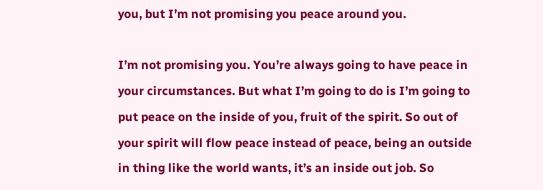you, but I’m not promising you peace around you.

I’m not promising you. You’re always going to have peace in your circumstances. But what I’m going to do is I’m going to put peace on the inside of you, fruit of the spirit. So out of your spirit will flow peace instead of peace, being an outside in thing like the world wants, it’s an inside out job. So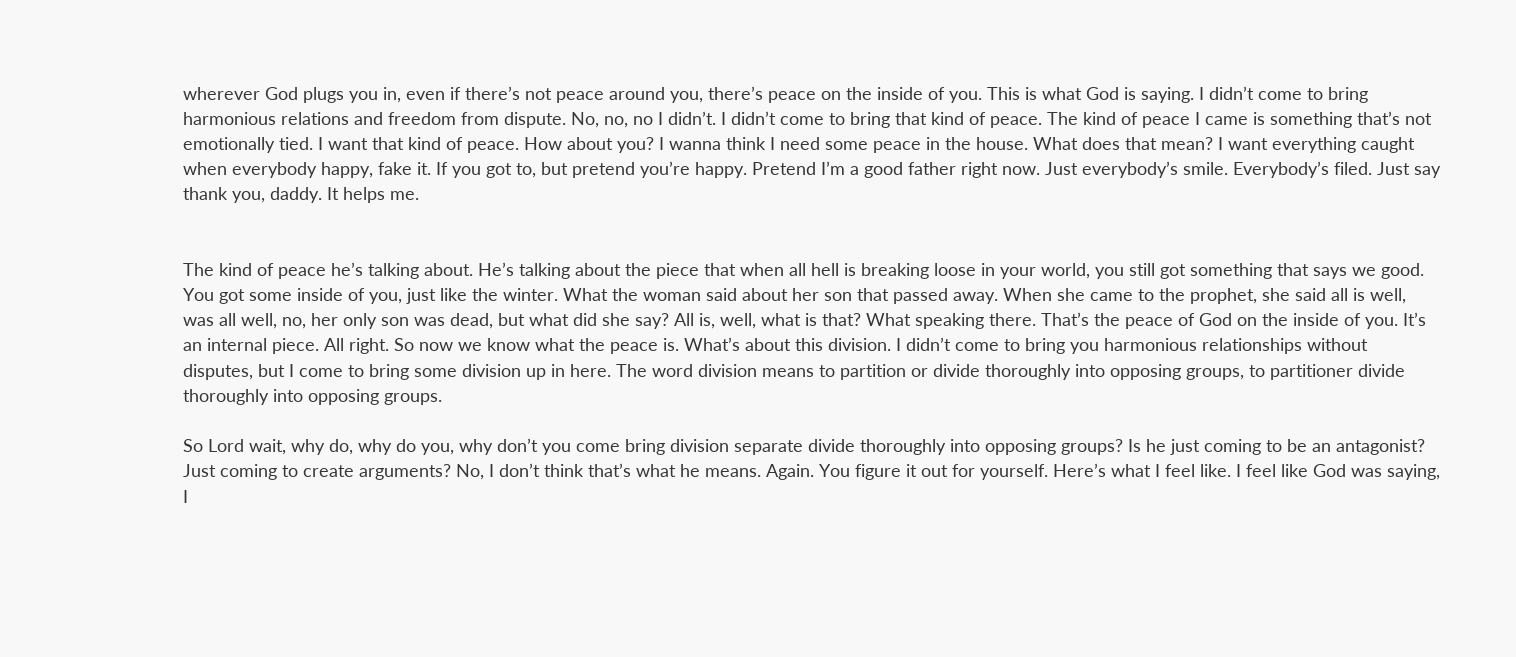wherever God plugs you in, even if there’s not peace around you, there’s peace on the inside of you. This is what God is saying. I didn’t come to bring harmonious relations and freedom from dispute. No, no, no I didn’t. I didn’t come to bring that kind of peace. The kind of peace I came is something that’s not emotionally tied. I want that kind of peace. How about you? I wanna think I need some peace in the house. What does that mean? I want everything caught when everybody happy, fake it. If you got to, but pretend you’re happy. Pretend I’m a good father right now. Just everybody’s smile. Everybody’s filed. Just say thank you, daddy. It helps me.


The kind of peace he’s talking about. He’s talking about the piece that when all hell is breaking loose in your world, you still got something that says we good. You got some inside of you, just like the winter. What the woman said about her son that passed away. When she came to the prophet, she said all is well, was all well, no, her only son was dead, but what did she say? All is, well, what is that? What speaking there. That’s the peace of God on the inside of you. It’s an internal piece. All right. So now we know what the peace is. What’s about this division. I didn’t come to bring you harmonious relationships without disputes, but I come to bring some division up in here. The word division means to partition or divide thoroughly into opposing groups, to partitioner divide thoroughly into opposing groups.

So Lord wait, why do, why do you, why don’t you come bring division separate divide thoroughly into opposing groups? Is he just coming to be an antagonist? Just coming to create arguments? No, I don’t think that’s what he means. Again. You figure it out for yourself. Here’s what I feel like. I feel like God was saying, I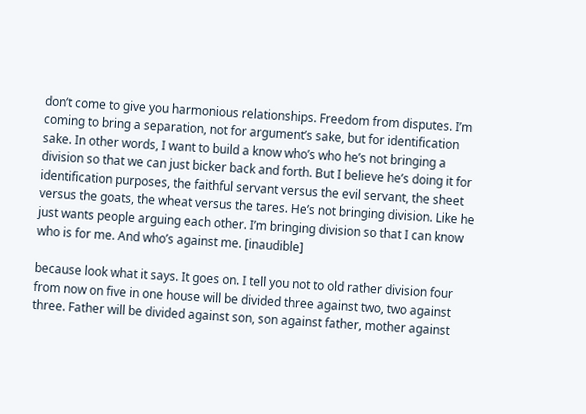don’t come to give you harmonious relationships. Freedom from disputes. I’m coming to bring a separation, not for argument’s sake, but for identification sake. In other words, I want to build a know who’s who he’s not bringing a division so that we can just bicker back and forth. But I believe he’s doing it for identification purposes, the faithful servant versus the evil servant, the sheet versus the goats, the wheat versus the tares. He’s not bringing division. Like he just wants people arguing each other. I’m bringing division so that I can know who is for me. And who’s against me. [inaudible]

because look what it says. It goes on. I tell you not to old rather division four from now on five in one house will be divided three against two, two against three. Father will be divided against son, son against father, mother against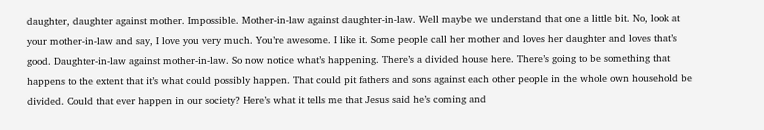daughter, daughter against mother. Impossible. Mother-in-law against daughter-in-law. Well maybe we understand that one a little bit. No, look at your mother-in-law and say, I love you very much. You’re awesome. I like it. Some people call her mother and loves her daughter and loves that’s good. Daughter-in-law against mother-in-law. So now notice what’s happening. There’s a divided house here. There’s going to be something that happens to the extent that it’s what could possibly happen. That could pit fathers and sons against each other people in the whole own household be divided. Could that ever happen in our society? Here’s what it tells me that Jesus said he’s coming and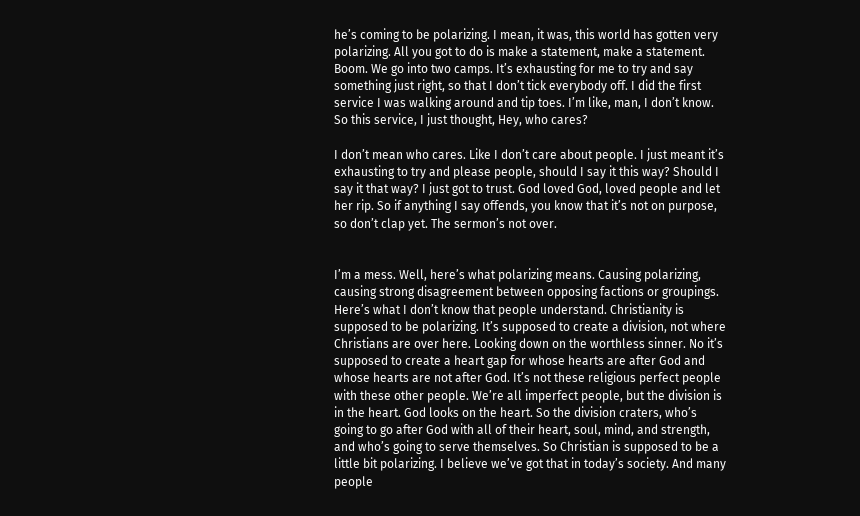he’s coming to be polarizing. I mean, it was, this world has gotten very polarizing. All you got to do is make a statement, make a statement. Boom. We go into two camps. It’s exhausting for me to try and say something just right, so that I don’t tick everybody off. I did the first service I was walking around and tip toes. I’m like, man, I don’t know. So this service, I just thought, Hey, who cares?

I don’t mean who cares. Like I don’t care about people. I just meant it’s exhausting to try and please people, should I say it this way? Should I say it that way? I just got to trust. God loved God, loved people and let her rip. So if anything I say offends, you know that it’s not on purpose, so don’t clap yet. The sermon’s not over.


I’m a mess. Well, here’s what polarizing means. Causing polarizing, causing strong disagreement between opposing factions or groupings. Here’s what I don’t know that people understand. Christianity is supposed to be polarizing. It’s supposed to create a division, not where Christians are over here. Looking down on the worthless sinner. No it’s supposed to create a heart gap for whose hearts are after God and whose hearts are not after God. It’s not these religious perfect people with these other people. We’re all imperfect people, but the division is in the heart. God looks on the heart. So the division craters, who’s going to go after God with all of their heart, soul, mind, and strength, and who’s going to serve themselves. So Christian is supposed to be a little bit polarizing. I believe we’ve got that in today’s society. And many people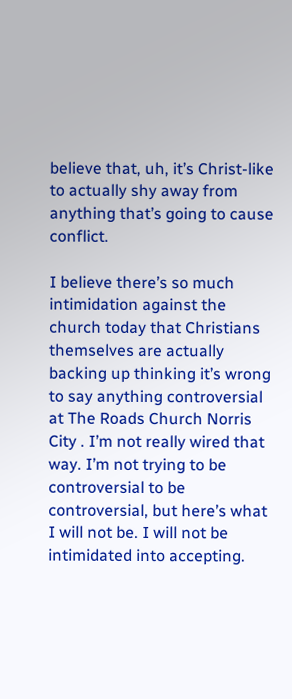believe that, uh, it’s Christ-like to actually shy away from anything that’s going to cause conflict.

I believe there’s so much intimidation against the church today that Christians themselves are actually backing up thinking it’s wrong to say anything controversial at The Roads Church Norris City . I’m not really wired that way. I’m not trying to be controversial to be controversial, but here’s what I will not be. I will not be intimidated into accepting.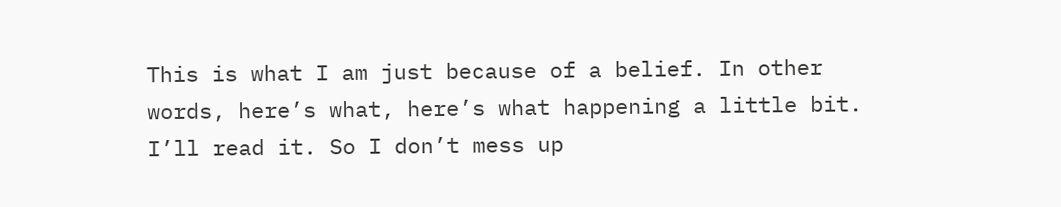This is what I am just because of a belief. In other words, here’s what, here’s what happening a little bit. I’ll read it. So I don’t mess up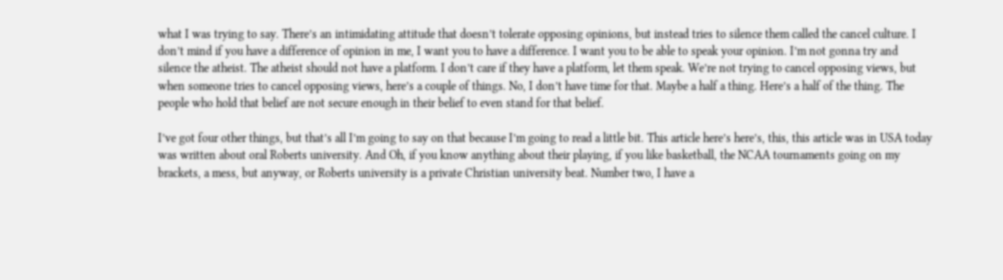what I was trying to say. There’s an intimidating attitude that doesn’t tolerate opposing opinions, but instead tries to silence them called the cancel culture. I don’t mind if you have a difference of opinion in me, I want you to have a difference. I want you to be able to speak your opinion. I’m not gonna try and silence the atheist. The atheist should not have a platform. I don’t care if they have a platform, let them speak. We’re not trying to cancel opposing views, but when someone tries to cancel opposing views, here’s a couple of things. No, I don’t have time for that. Maybe a half a thing. Here’s a half of the thing. The people who hold that belief are not secure enough in their belief to even stand for that belief.

I’ve got four other things, but that’s all I’m going to say on that because I’m going to read a little bit. This article here’s here’s, this, this article was in USA today was written about oral Roberts university. And Oh, if you know anything about their playing, if you like basketball, the NCAA tournaments going on my brackets, a mess, but anyway, or Roberts university is a private Christian university beat. Number two, I have a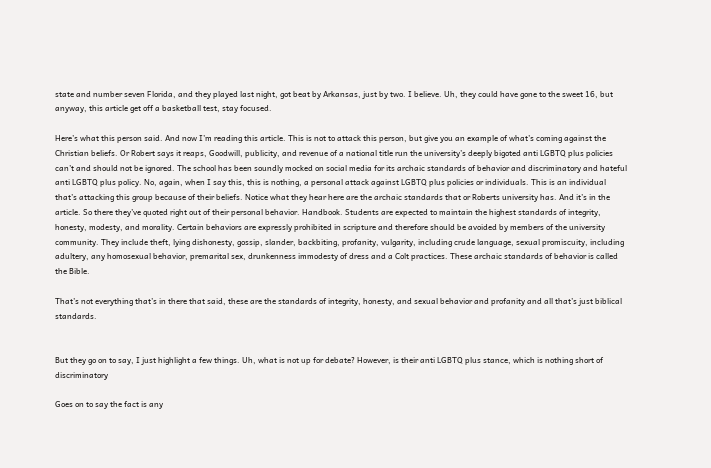state and number seven Florida, and they played last night, got beat by Arkansas, just by two. I believe. Uh, they could have gone to the sweet 16, but anyway, this article get off a basketball test, stay focused.

Here’s what this person said. And now I’m reading this article. This is not to attack this person, but give you an example of what’s coming against the Christian beliefs. Or Robert says it reaps, Goodwill, publicity, and revenue of a national title run the university’s deeply bigoted anti LGBTQ plus policies can’t and should not be ignored. The school has been soundly mocked on social media for its archaic standards of behavior and discriminatory and hateful anti LGBTQ plus policy. No, again, when I say this, this is nothing, a personal attack against LGBTQ plus policies or individuals. This is an individual that’s attacking this group because of their beliefs. Notice what they hear here are the archaic standards that or Roberts university has. And it’s in the article. So there they’ve quoted right out of their personal behavior. Handbook. Students are expected to maintain the highest standards of integrity, honesty, modesty, and morality. Certain behaviors are expressly prohibited in scripture and therefore should be avoided by members of the university community. They include theft, lying dishonesty, gossip, slander, backbiting, profanity, vulgarity, including crude language, sexual promiscuity, including adultery, any homosexual behavior, premarital sex, drunkenness immodesty of dress and a Colt practices. These archaic standards of behavior is called the Bible.

That’s not everything that’s in there that said, these are the standards of integrity, honesty, and sexual behavior and profanity and all that’s just biblical standards.


But they go on to say, I just highlight a few things. Uh, what is not up for debate? However, is their anti LGBTQ plus stance, which is nothing short of discriminatory

Goes on to say the fact is any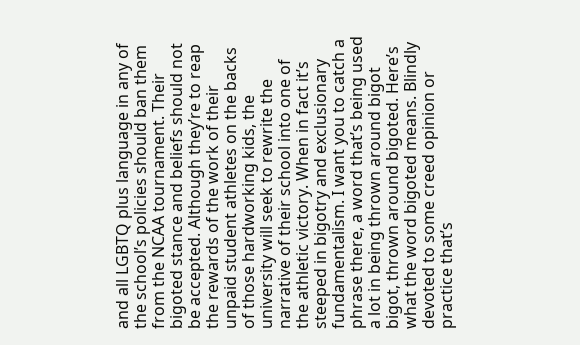and all LGBTQ plus language in any of the school’s policies should ban them from the NCAA tournament. Their bigoted stance and beliefs should not be accepted. Although they’re to reap the rewards of the work of their unpaid student athletes on the backs of those hardworking kids, the university will seek to rewrite the narrative of their school into one of the athletic victory. When in fact it’s steeped in bigotry and exclusionary fundamentalism. I want you to catch a phrase there, a word that’s being used a lot in being thrown around bigot bigot, thrown around bigoted. Here’s what the word bigoted means. Blindly devoted to some creed opinion or practice that’s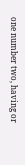one number two, having or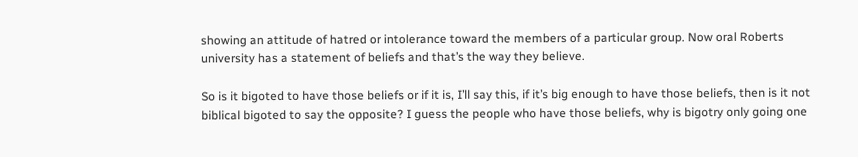showing an attitude of hatred or intolerance toward the members of a particular group. Now oral Roberts university has a statement of beliefs and that’s the way they believe.

So is it bigoted to have those beliefs or if it is, I’ll say this, if it’s big enough to have those beliefs, then is it not biblical bigoted to say the opposite? I guess the people who have those beliefs, why is bigotry only going one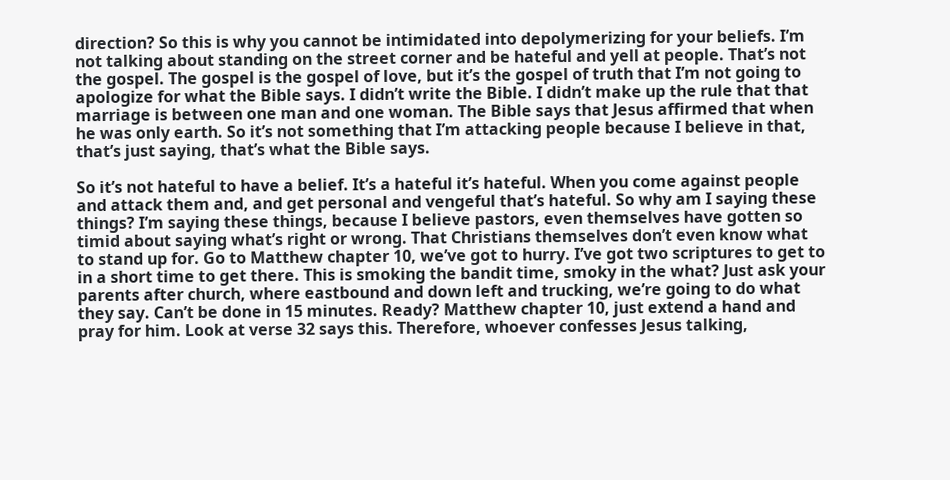direction? So this is why you cannot be intimidated into depolymerizing for your beliefs. I’m not talking about standing on the street corner and be hateful and yell at people. That’s not the gospel. The gospel is the gospel of love, but it’s the gospel of truth that I’m not going to apologize for what the Bible says. I didn’t write the Bible. I didn’t make up the rule that that marriage is between one man and one woman. The Bible says that Jesus affirmed that when he was only earth. So it’s not something that I’m attacking people because I believe in that, that’s just saying, that’s what the Bible says.

So it’s not hateful to have a belief. It’s a hateful it’s hateful. When you come against people and attack them and, and get personal and vengeful that’s hateful. So why am I saying these things? I’m saying these things, because I believe pastors, even themselves have gotten so timid about saying what’s right or wrong. That Christians themselves don’t even know what to stand up for. Go to Matthew chapter 10, we’ve got to hurry. I’ve got two scriptures to get to in a short time to get there. This is smoking the bandit time, smoky in the what? Just ask your parents after church, where eastbound and down left and trucking, we’re going to do what they say. Can’t be done in 15 minutes. Ready? Matthew chapter 10, just extend a hand and pray for him. Look at verse 32 says this. Therefore, whoever confesses Jesus talking,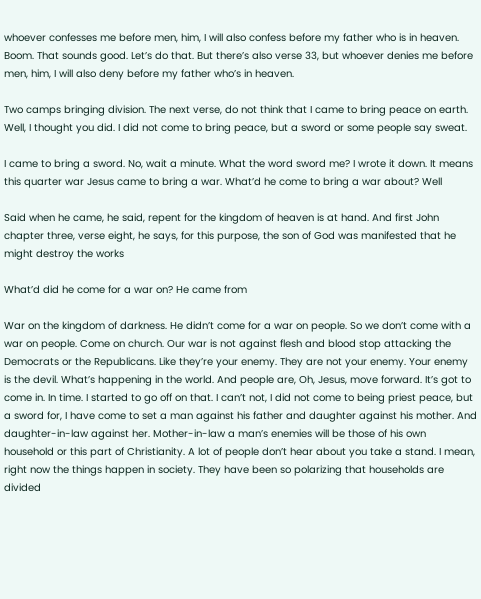whoever confesses me before men, him, I will also confess before my father who is in heaven. Boom. That sounds good. Let’s do that. But there’s also verse 33, but whoever denies me before men, him, I will also deny before my father who’s in heaven.

Two camps bringing division. The next verse, do not think that I came to bring peace on earth. Well, I thought you did. I did not come to bring peace, but a sword or some people say sweat.

I came to bring a sword. No, wait a minute. What the word sword me? I wrote it down. It means this quarter war Jesus came to bring a war. What’d he come to bring a war about? Well

Said when he came, he said, repent for the kingdom of heaven is at hand. And first John chapter three, verse eight, he says, for this purpose, the son of God was manifested that he might destroy the works

What’d did he come for a war on? He came from

War on the kingdom of darkness. He didn’t come for a war on people. So we don’t come with a war on people. Come on church. Our war is not against flesh and blood stop attacking the Democrats or the Republicans. Like they’re your enemy. They are not your enemy. Your enemy is the devil. What’s happening in the world. And people are, Oh, Jesus, move forward. It’s got to come in. In time. I started to go off on that. I can’t not, I did not come to being priest peace, but a sword for, I have come to set a man against his father and daughter against his mother. And daughter-in-law against her. Mother-in-law a man’s enemies will be those of his own household or this part of Christianity. A lot of people don’t hear about you take a stand. I mean, right now the things happen in society. They have been so polarizing that households are divided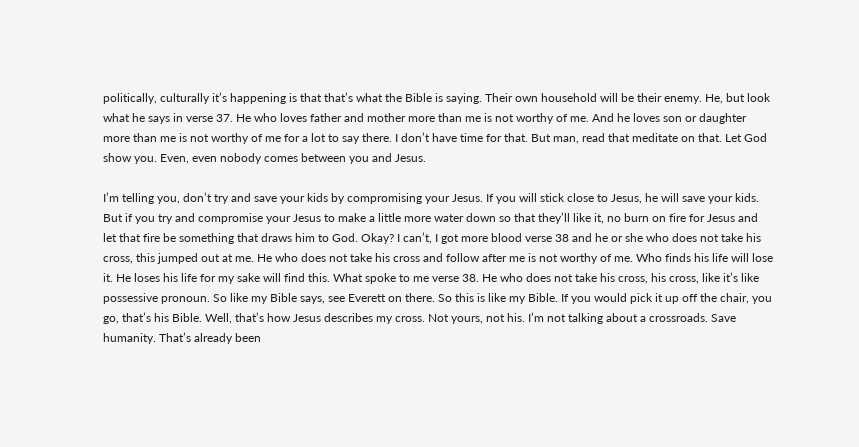politically, culturally it’s happening is that that’s what the Bible is saying. Their own household will be their enemy. He, but look what he says in verse 37. He who loves father and mother more than me is not worthy of me. And he loves son or daughter more than me is not worthy of me for a lot to say there. I don’t have time for that. But man, read that meditate on that. Let God show you. Even, even nobody comes between you and Jesus.

I’m telling you, don’t try and save your kids by compromising your Jesus. If you will stick close to Jesus, he will save your kids. But if you try and compromise your Jesus to make a little more water down so that they’ll like it, no burn on fire for Jesus and let that fire be something that draws him to God. Okay? I can’t, I got more blood verse 38 and he or she who does not take his cross, this jumped out at me. He who does not take his cross and follow after me is not worthy of me. Who finds his life will lose it. He loses his life for my sake will find this. What spoke to me verse 38. He who does not take his cross, his cross, like it’s like possessive pronoun. So like my Bible says, see Everett on there. So this is like my Bible. If you would pick it up off the chair, you go, that’s his Bible. Well, that’s how Jesus describes my cross. Not yours, not his. I’m not talking about a crossroads. Save humanity. That’s already been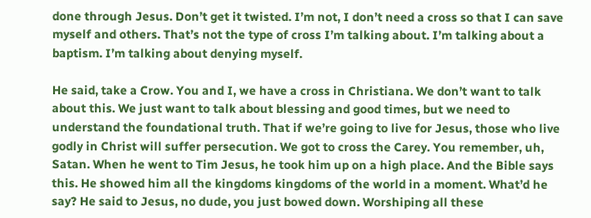done through Jesus. Don’t get it twisted. I’m not, I don’t need a cross so that I can save myself and others. That’s not the type of cross I’m talking about. I’m talking about a baptism. I’m talking about denying myself.

He said, take a Crow. You and I, we have a cross in Christiana. We don’t want to talk about this. We just want to talk about blessing and good times, but we need to understand the foundational truth. That if we’re going to live for Jesus, those who live godly in Christ will suffer persecution. We got to cross the Carey. You remember, uh, Satan. When he went to Tim Jesus, he took him up on a high place. And the Bible says this. He showed him all the kingdoms kingdoms of the world in a moment. What’d he say? He said to Jesus, no dude, you just bowed down. Worshiping all these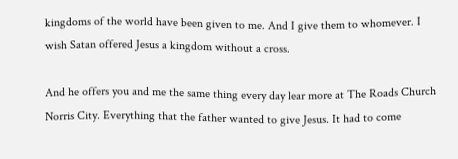kingdoms of the world have been given to me. And I give them to whomever. I wish Satan offered Jesus a kingdom without a cross.

And he offers you and me the same thing every day lear more at The Roads Church Norris City. Everything that the father wanted to give Jesus. It had to come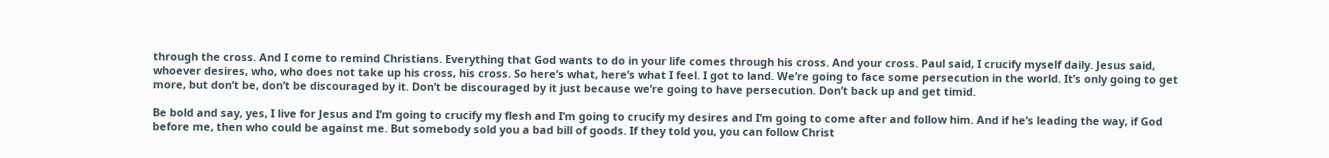through the cross. And I come to remind Christians. Everything that God wants to do in your life comes through his cross. And your cross. Paul said, I crucify myself daily. Jesus said, whoever desires, who, who does not take up his cross, his cross. So here’s what, here’s what I feel. I got to land. We’re going to face some persecution in the world. It’s only going to get more, but don’t be, don’t be discouraged by it. Don’t be discouraged by it just because we’re going to have persecution. Don’t back up and get timid.

Be bold and say, yes, I live for Jesus and I’m going to crucify my flesh and I’m going to crucify my desires and I’m going to come after and follow him. And if he’s leading the way, if God before me, then who could be against me. But somebody sold you a bad bill of goods. If they told you, you can follow Christ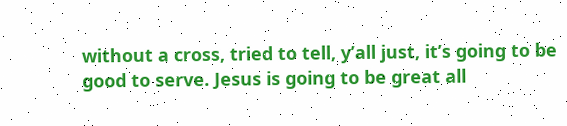without a cross, tried to tell, y’all just, it’s going to be good to serve. Jesus is going to be great all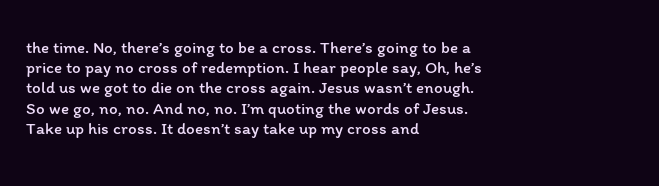the time. No, there’s going to be a cross. There’s going to be a price to pay no cross of redemption. I hear people say, Oh, he’s told us we got to die on the cross again. Jesus wasn’t enough. So we go, no, no. And no, no. I’m quoting the words of Jesus. Take up his cross. It doesn’t say take up my cross and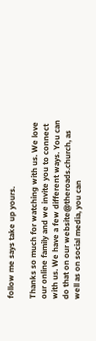follow me says take up yours.

Thanks so much for watching with us. We love our online family and we invite you to connect with us. We have a few different ways. You can do that on our website@theroads.church, as well as on social media, you can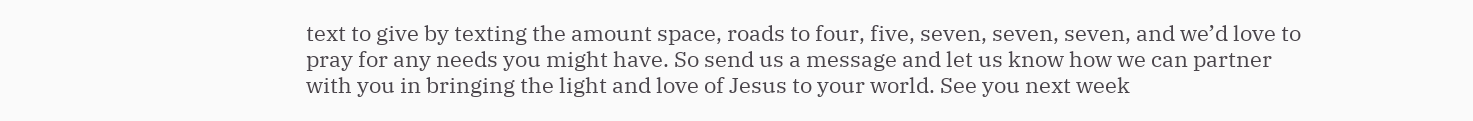text to give by texting the amount space, roads to four, five, seven, seven, seven, and we’d love to pray for any needs you might have. So send us a message and let us know how we can partner with you in bringing the light and love of Jesus to your world. See you next week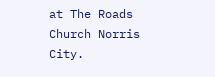at The Roads Church Norris City.